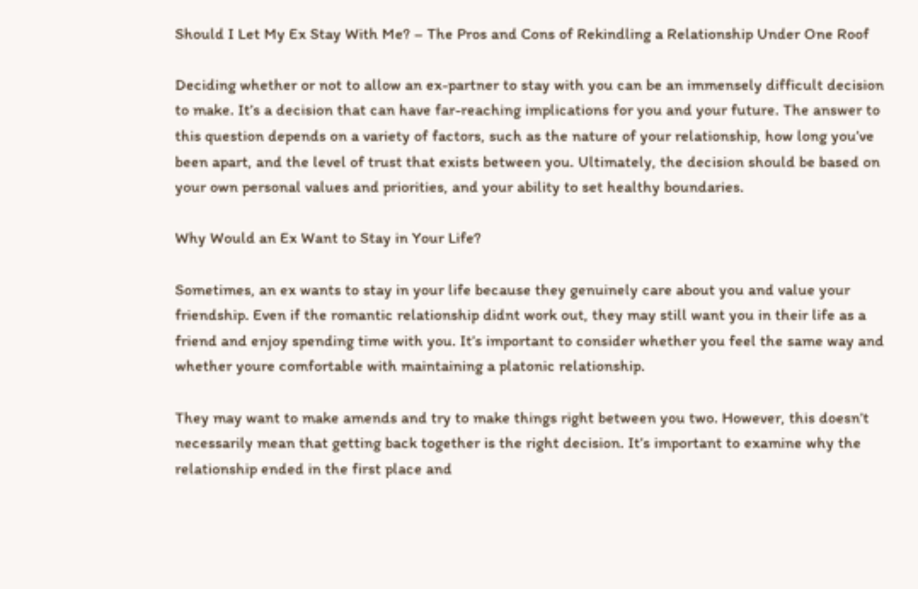Should I Let My Ex Stay With Me? – The Pros and Cons of Rekindling a Relationship Under One Roof

Deciding whether or not to allow an ex-partner to stay with you can be an immensely difficult decision to make. It’s a decision that can have far-reaching implications for you and your future. The answer to this question depends on a variety of factors, such as the nature of your relationship, how long you’ve been apart, and the level of trust that exists between you. Ultimately, the decision should be based on your own personal values and priorities, and your ability to set healthy boundaries.

Why Would an Ex Want to Stay in Your Life?

Sometimes, an ex wants to stay in your life because they genuinely care about you and value your friendship. Even if the romantic relationship didnt work out, they may still want you in their life as a friend and enjoy spending time with you. It’s important to consider whether you feel the same way and whether youre comfortable with maintaining a platonic relationship.

They may want to make amends and try to make things right between you two. However, this doesn’t necessarily mean that getting back together is the right decision. It’s important to examine why the relationship ended in the first place and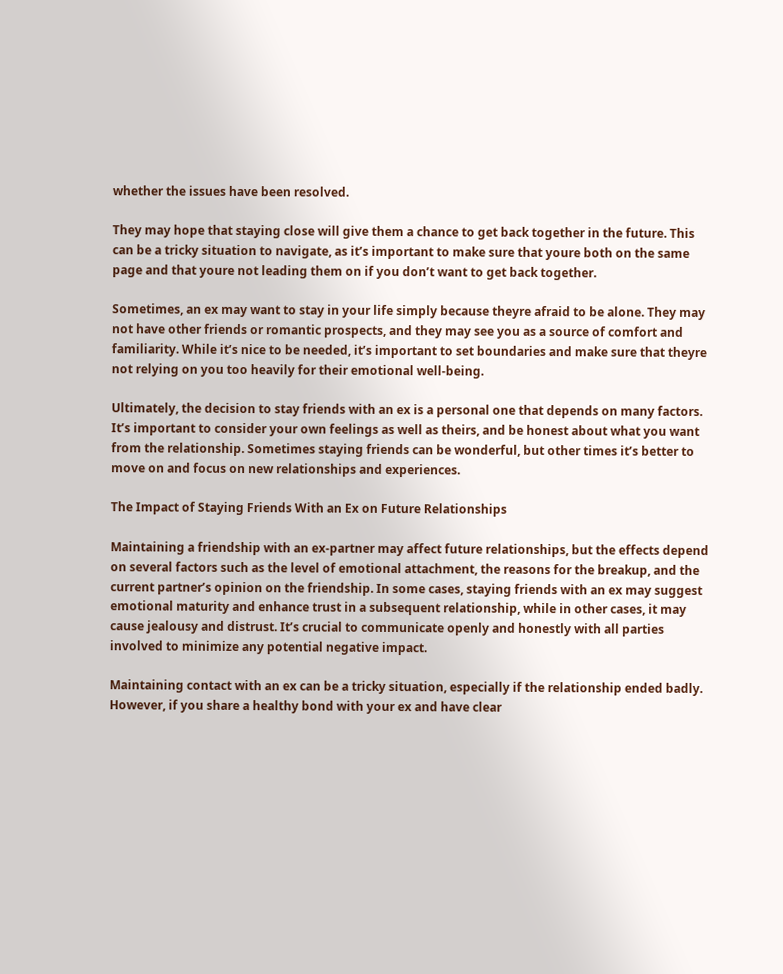whether the issues have been resolved.

They may hope that staying close will give them a chance to get back together in the future. This can be a tricky situation to navigate, as it’s important to make sure that youre both on the same page and that youre not leading them on if you don’t want to get back together.

Sometimes, an ex may want to stay in your life simply because theyre afraid to be alone. They may not have other friends or romantic prospects, and they may see you as a source of comfort and familiarity. While it’s nice to be needed, it’s important to set boundaries and make sure that theyre not relying on you too heavily for their emotional well-being.

Ultimately, the decision to stay friends with an ex is a personal one that depends on many factors. It’s important to consider your own feelings as well as theirs, and be honest about what you want from the relationship. Sometimes staying friends can be wonderful, but other times it’s better to move on and focus on new relationships and experiences.

The Impact of Staying Friends With an Ex on Future Relationships

Maintaining a friendship with an ex-partner may affect future relationships, but the effects depend on several factors such as the level of emotional attachment, the reasons for the breakup, and the current partner’s opinion on the friendship. In some cases, staying friends with an ex may suggest emotional maturity and enhance trust in a subsequent relationship, while in other cases, it may cause jealousy and distrust. It’s crucial to communicate openly and honestly with all parties involved to minimize any potential negative impact.

Maintaining contact with an ex can be a tricky situation, especially if the relationship ended badly. However, if you share a healthy bond with your ex and have clear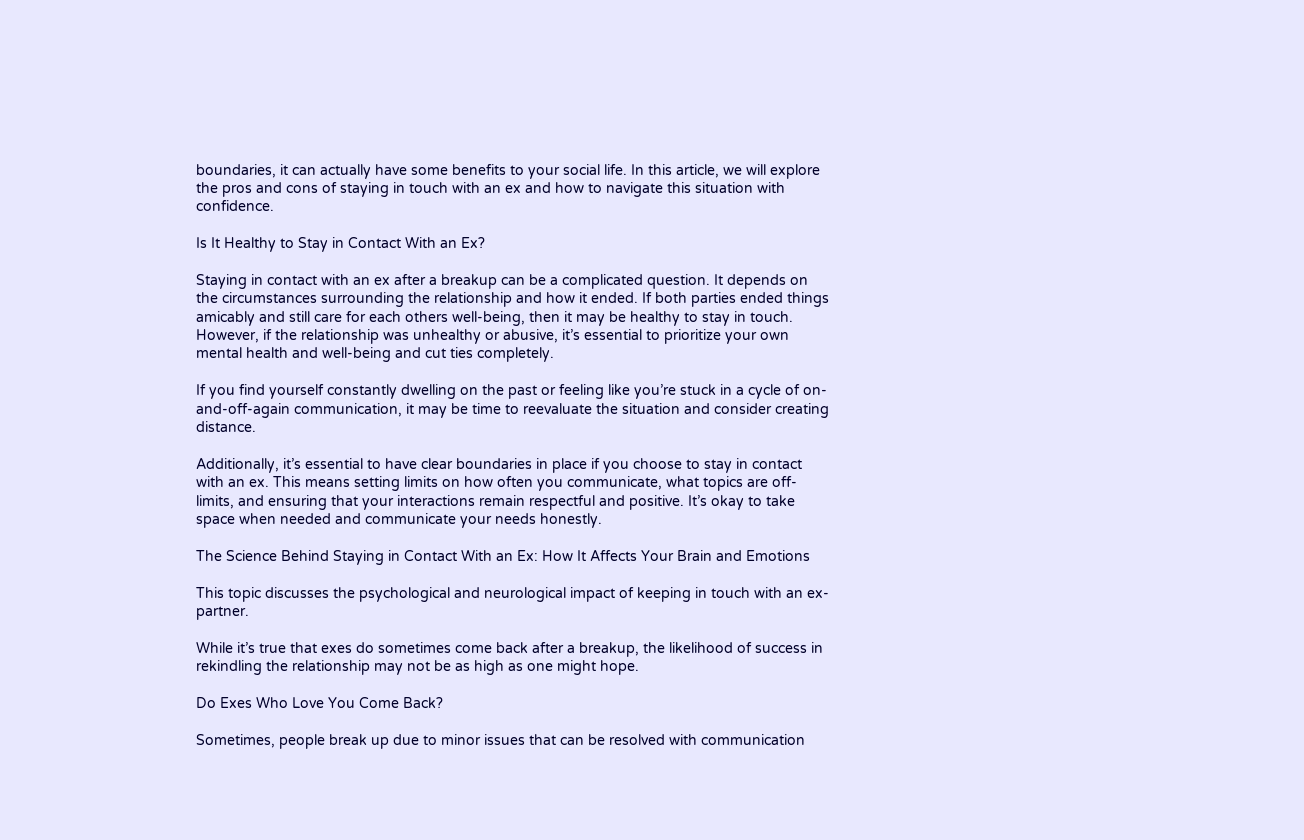boundaries, it can actually have some benefits to your social life. In this article, we will explore the pros and cons of staying in touch with an ex and how to navigate this situation with confidence.

Is It Healthy to Stay in Contact With an Ex?

Staying in contact with an ex after a breakup can be a complicated question. It depends on the circumstances surrounding the relationship and how it ended. If both parties ended things amicably and still care for each others well-being, then it may be healthy to stay in touch. However, if the relationship was unhealthy or abusive, it’s essential to prioritize your own mental health and well-being and cut ties completely.

If you find yourself constantly dwelling on the past or feeling like you’re stuck in a cycle of on-and-off-again communication, it may be time to reevaluate the situation and consider creating distance.

Additionally, it’s essential to have clear boundaries in place if you choose to stay in contact with an ex. This means setting limits on how often you communicate, what topics are off-limits, and ensuring that your interactions remain respectful and positive. It’s okay to take space when needed and communicate your needs honestly.

The Science Behind Staying in Contact With an Ex: How It Affects Your Brain and Emotions

This topic discusses the psychological and neurological impact of keeping in touch with an ex-partner.

While it’s true that exes do sometimes come back after a breakup, the likelihood of success in rekindling the relationship may not be as high as one might hope.

Do Exes Who Love You Come Back?

Sometimes, people break up due to minor issues that can be resolved with communication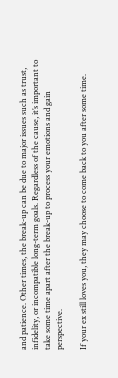and patience. Other times, the break-up can be due to major issues such as trust, infidelity, or incompatible long-term goals. Regardless of the cause, it’s important to take some time apart after the break-up to process your emotions and gain perspective.

If your ex still loves you, they may choose to come back to you after some time.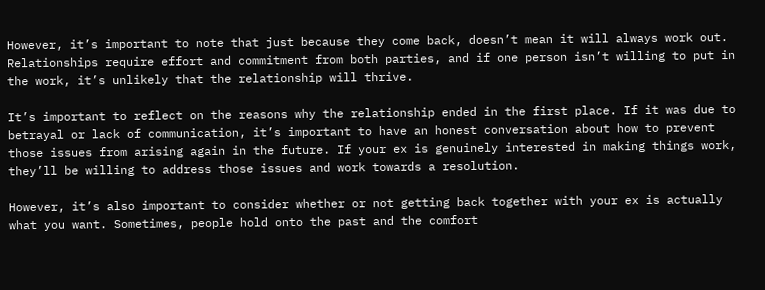However, it’s important to note that just because they come back, doesn’t mean it will always work out. Relationships require effort and commitment from both parties, and if one person isn’t willing to put in the work, it’s unlikely that the relationship will thrive.

It’s important to reflect on the reasons why the relationship ended in the first place. If it was due to betrayal or lack of communication, it’s important to have an honest conversation about how to prevent those issues from arising again in the future. If your ex is genuinely interested in making things work, they’ll be willing to address those issues and work towards a resolution.

However, it’s also important to consider whether or not getting back together with your ex is actually what you want. Sometimes, people hold onto the past and the comfort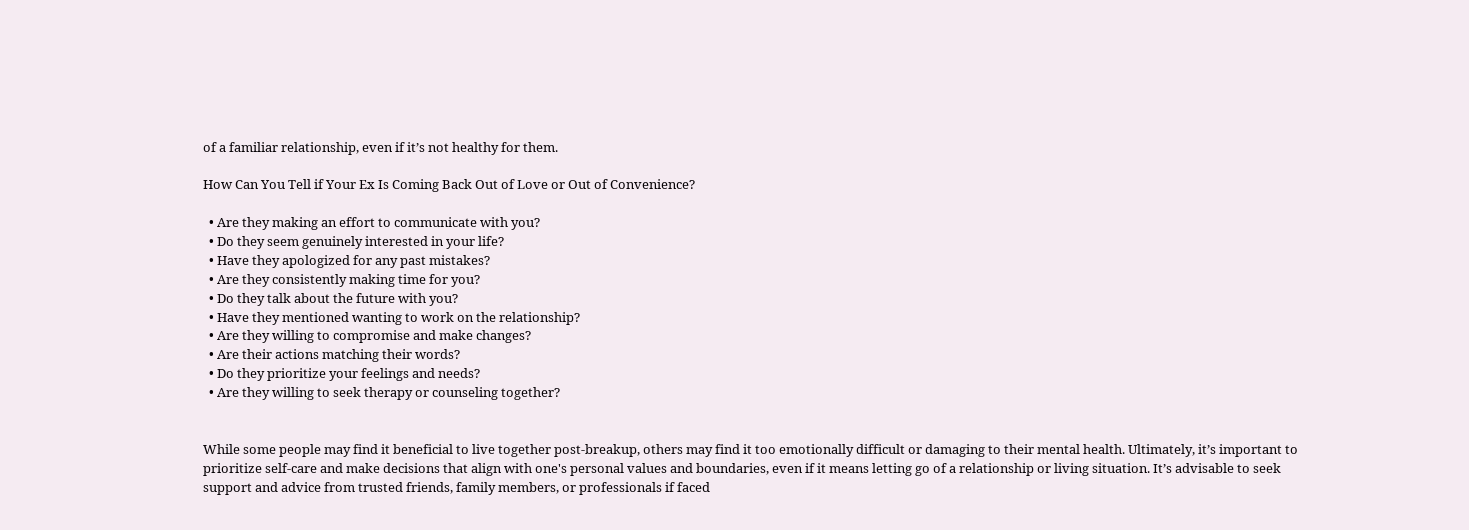of a familiar relationship, even if it’s not healthy for them.

How Can You Tell if Your Ex Is Coming Back Out of Love or Out of Convenience?

  • Are they making an effort to communicate with you?
  • Do they seem genuinely interested in your life?
  • Have they apologized for any past mistakes?
  • Are they consistently making time for you?
  • Do they talk about the future with you?
  • Have they mentioned wanting to work on the relationship?
  • Are they willing to compromise and make changes?
  • Are their actions matching their words?
  • Do they prioritize your feelings and needs?
  • Are they willing to seek therapy or counseling together?


While some people may find it beneficial to live together post-breakup, others may find it too emotionally difficult or damaging to their mental health. Ultimately, it’s important to prioritize self-care and make decisions that align with one's personal values and boundaries, even if it means letting go of a relationship or living situation. It’s advisable to seek support and advice from trusted friends, family members, or professionals if faced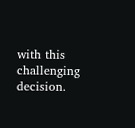with this challenging decision.